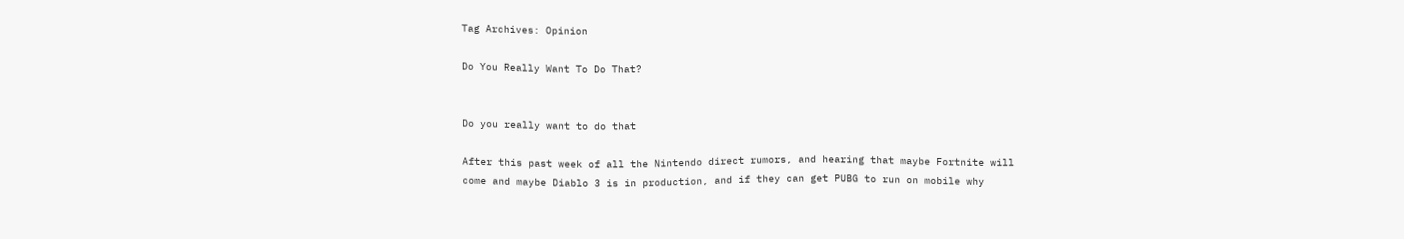Tag Archives: Opinion

Do You Really Want To Do That?


Do you really want to do that

After this past week of all the Nintendo direct rumors, and hearing that maybe Fortnite will
come and maybe Diablo 3 is in production, and if they can get PUBG to run on mobile why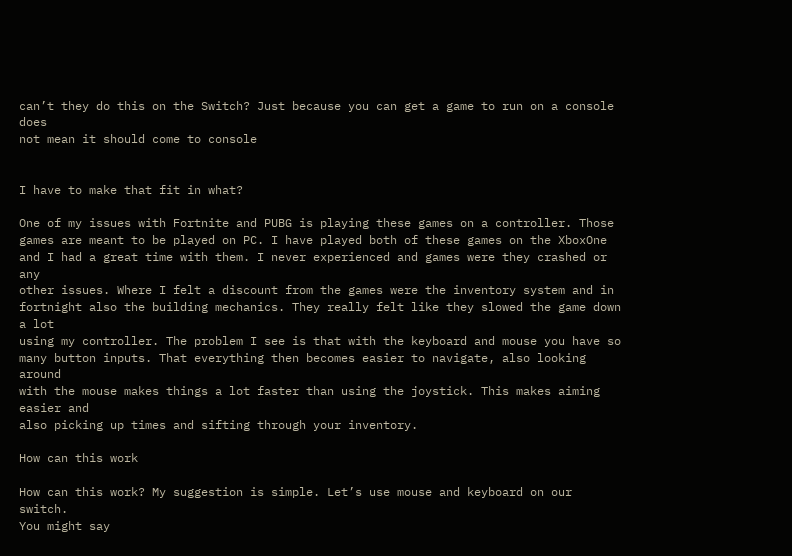can’t they do this on the Switch? Just because you can get a game to run on a console does
not mean it should come to console


I have to make that fit in what?

One of my issues with Fortnite and PUBG is playing these games on a controller. Those
games are meant to be played on PC. I have played both of these games on the XboxOne
and I had a great time with them. I never experienced and games were they crashed or any
other issues. Where I felt a discount from the games were the inventory system and in
fortnight also the building mechanics. They really felt like they slowed the game down a lot
using my controller. The problem I see is that with the keyboard and mouse you have so
many button inputs. That everything then becomes easier to navigate, also looking around
with the mouse makes things a lot faster than using the joystick. This makes aiming easier and
also picking up times and sifting through your inventory.

How can this work

How can this work? My suggestion is simple. Let’s use mouse and keyboard on our switch.
You might say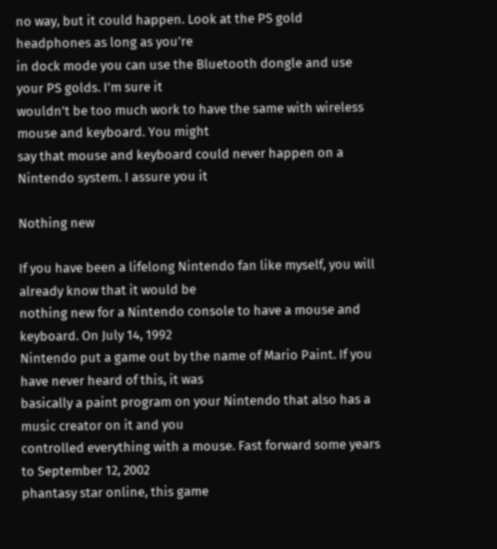no way, but it could happen. Look at the PS gold headphones as long as you’re
in dock mode you can use the Bluetooth dongle and use your PS golds. I’m sure it
wouldn’t be too much work to have the same with wireless mouse and keyboard. You might
say that mouse and keyboard could never happen on a Nintendo system. I assure you it

Nothing new

If you have been a lifelong Nintendo fan like myself, you will already know that it would be
nothing new for a Nintendo console to have a mouse and keyboard. On July 14, 1992
Nintendo put a game out by the name of Mario Paint. If you have never heard of this, it was
basically a paint program on your Nintendo that also has a music creator on it and you
controlled everything with a mouse. Fast forward some years to September 12, 2002
phantasy star online, this game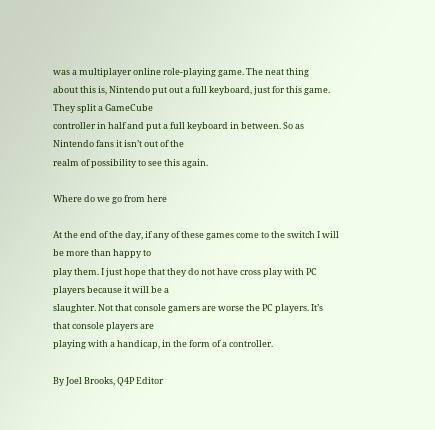was a multiplayer online role-playing game. The neat thing
about this is, Nintendo put out a full keyboard, just for this game. They split a GameCube
controller in half and put a full keyboard in between. So as Nintendo fans it isn’t out of the
realm of possibility to see this again.

Where do we go from here

At the end of the day, if any of these games come to the switch I will be more than happy to
play them. I just hope that they do not have cross play with PC players because it will be a
slaughter. Not that console gamers are worse the PC players. It’s that console players are
playing with a handicap, in the form of a controller.

By Joel Brooks, Q4P Editor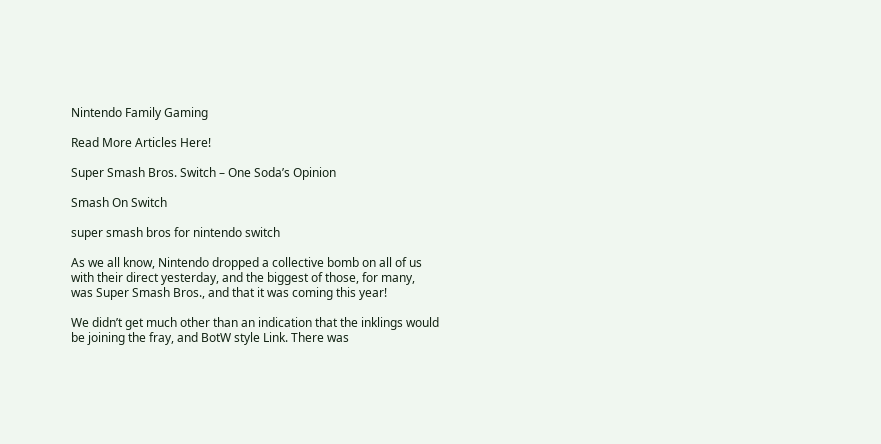Nintendo Family Gaming

Read More Articles Here!

Super Smash Bros. Switch – One Soda’s Opinion

Smash On Switch

super smash bros for nintendo switch

As we all know, Nintendo dropped a collective bomb on all of us with their direct yesterday, and the biggest of those, for many, was Super Smash Bros., and that it was coming this year!

We didn’t get much other than an indication that the inklings would be joining the fray, and BotW style Link. There was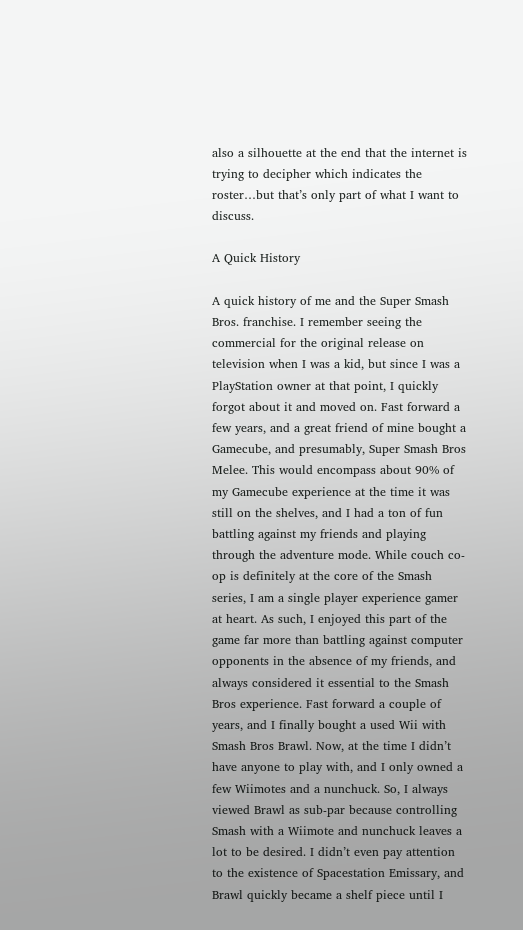also a silhouette at the end that the internet is trying to decipher which indicates the roster…but that’s only part of what I want to discuss.

A Quick History

A quick history of me and the Super Smash Bros. franchise. I remember seeing the commercial for the original release on television when I was a kid, but since I was a PlayStation owner at that point, I quickly forgot about it and moved on. Fast forward a few years, and a great friend of mine bought a Gamecube, and presumably, Super Smash Bros Melee. This would encompass about 90% of my Gamecube experience at the time it was still on the shelves, and I had a ton of fun battling against my friends and playing through the adventure mode. While couch co-op is definitely at the core of the Smash series, I am a single player experience gamer at heart. As such, I enjoyed this part of the game far more than battling against computer opponents in the absence of my friends, and always considered it essential to the Smash Bros experience. Fast forward a couple of years, and I finally bought a used Wii with Smash Bros Brawl. Now, at the time I didn’t have anyone to play with, and I only owned a few Wiimotes and a nunchuck. So, I always viewed Brawl as sub-par because controlling Smash with a Wiimote and nunchuck leaves a lot to be desired. I didn’t even pay attention to the existence of Spacestation Emissary, and Brawl quickly became a shelf piece until I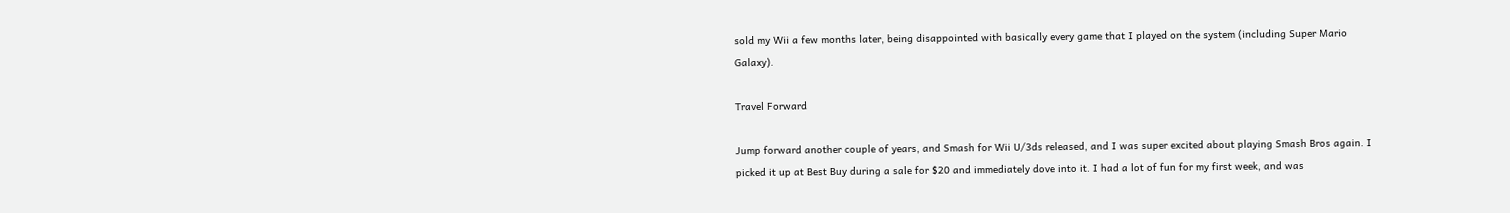sold my Wii a few months later, being disappointed with basically every game that I played on the system (including Super Mario Galaxy).

Travel Forward

Jump forward another couple of years, and Smash for Wii U/3ds released, and I was super excited about playing Smash Bros again. I picked it up at Best Buy during a sale for $20 and immediately dove into it. I had a lot of fun for my first week, and was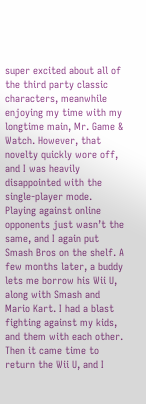super excited about all of the third party classic characters, meanwhile enjoying my time with my longtime main, Mr. Game & Watch. However, that novelty quickly wore off, and I was heavily disappointed with the single-player mode. Playing against online opponents just wasn’t the same, and I again put Smash Bros on the shelf. A few months later, a buddy lets me borrow his Wii U, along with Smash and Mario Kart. I had a blast fighting against my kids, and them with each other. Then it came time to return the Wii U, and I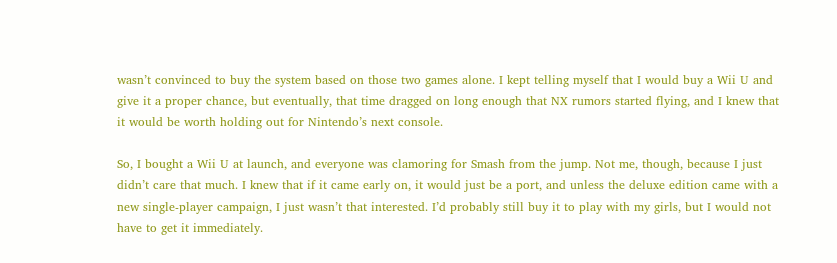wasn’t convinced to buy the system based on those two games alone. I kept telling myself that I would buy a Wii U and give it a proper chance, but eventually, that time dragged on long enough that NX rumors started flying, and I knew that it would be worth holding out for Nintendo’s next console.

So, I bought a Wii U at launch, and everyone was clamoring for Smash from the jump. Not me, though, because I just didn’t care that much. I knew that if it came early on, it would just be a port, and unless the deluxe edition came with a new single-player campaign, I just wasn’t that interested. I’d probably still buy it to play with my girls, but I would not have to get it immediately.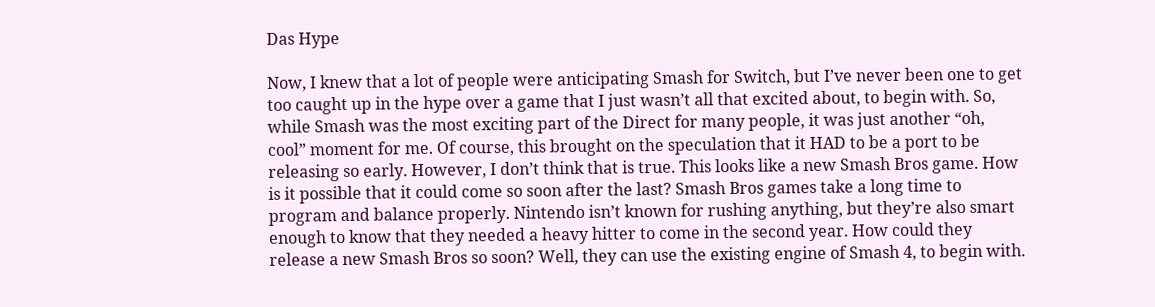Das Hype

Now, I knew that a lot of people were anticipating Smash for Switch, but I’ve never been one to get too caught up in the hype over a game that I just wasn’t all that excited about, to begin with. So, while Smash was the most exciting part of the Direct for many people, it was just another “oh, cool” moment for me. Of course, this brought on the speculation that it HAD to be a port to be releasing so early. However, I don’t think that is true. This looks like a new Smash Bros game. How is it possible that it could come so soon after the last? Smash Bros games take a long time to program and balance properly. Nintendo isn’t known for rushing anything, but they’re also smart enough to know that they needed a heavy hitter to come in the second year. How could they release a new Smash Bros so soon? Well, they can use the existing engine of Smash 4, to begin with.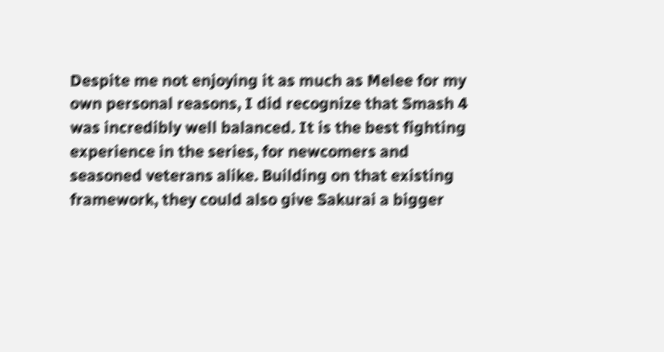Despite me not enjoying it as much as Melee for my own personal reasons, I did recognize that Smash 4 was incredibly well balanced. It is the best fighting experience in the series, for newcomers and seasoned veterans alike. Building on that existing framework, they could also give Sakurai a bigger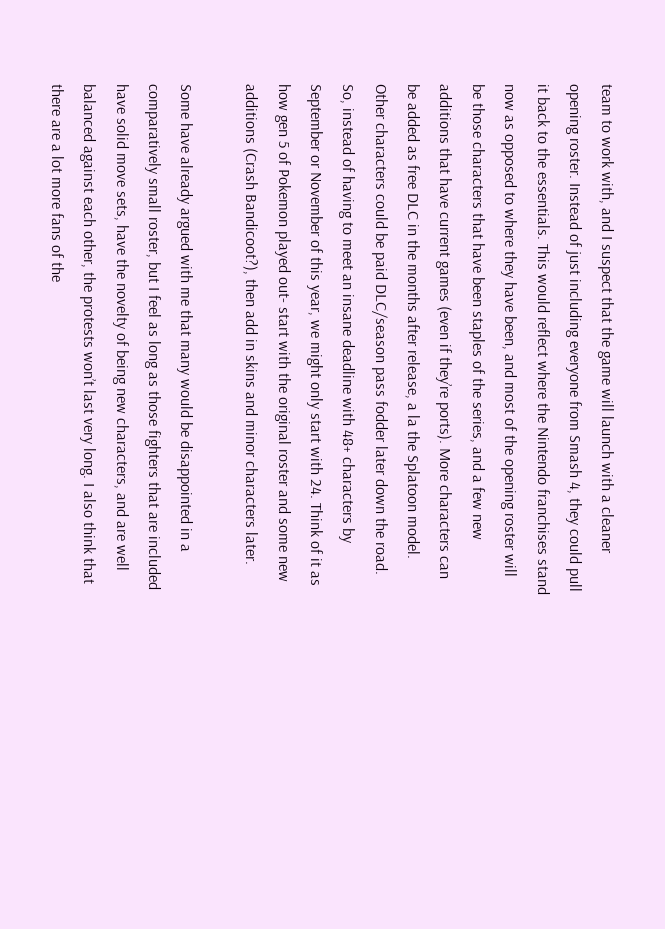team to work with, and I suspect that the game will launch with a cleaner opening roster. Instead of just including everyone from Smash 4, they could pull it back to the essentials. This would reflect where the Nintendo franchises stand now as opposed to where they have been, and most of the opening roster will be those characters that have been staples of the series, and a few new additions that have current games (even if they’re ports). More characters can be added as free DLC in the months after release, a la the Splatoon model. Other characters could be paid DLC/season pass fodder later down the road. So, instead of having to meet an insane deadline with 48+ characters by September or November of this year, we might only start with 24. Think of it as how gen 5 of Pokemon played out- start with the original roster and some new additions (Crash Bandicoot?), then add in skins and minor characters later.

Some have already argued with me that many would be disappointed in a comparatively small roster, but I feel as long as those fighters that are included have solid move sets, have the novelty of being new characters, and are well balanced against each other, the protests won’t last very long. I also think that there are a lot more fans of the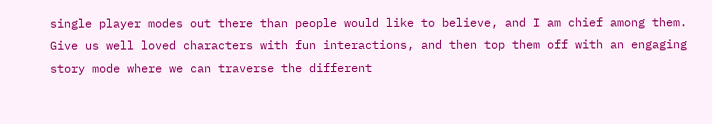single player modes out there than people would like to believe, and I am chief among them. Give us well loved characters with fun interactions, and then top them off with an engaging story mode where we can traverse the different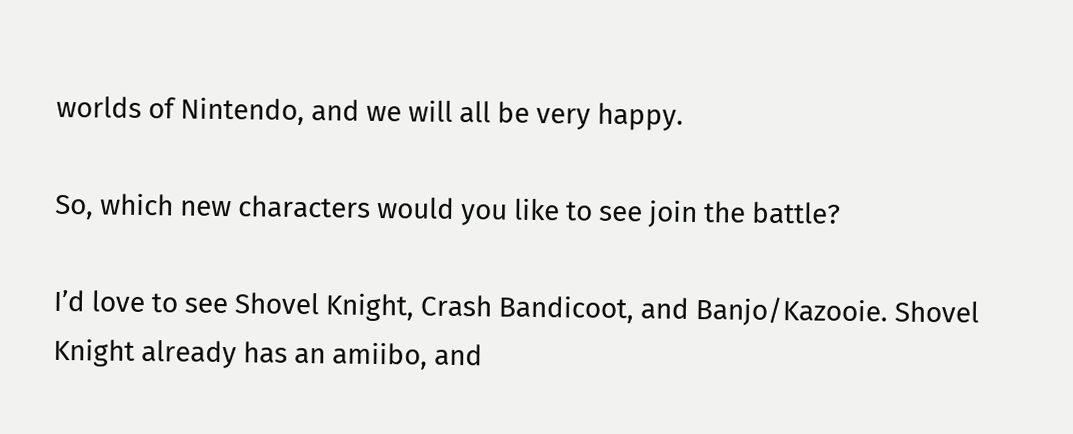worlds of Nintendo, and we will all be very happy.

So, which new characters would you like to see join the battle?

I’d love to see Shovel Knight, Crash Bandicoot, and Banjo/Kazooie. Shovel Knight already has an amiibo, and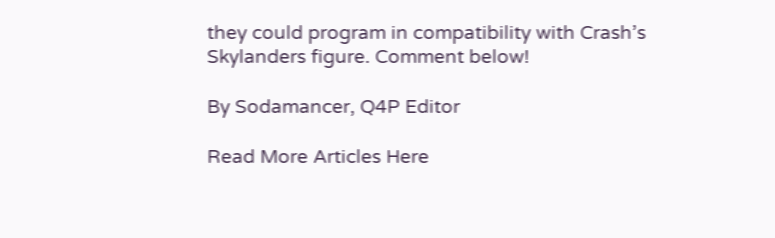they could program in compatibility with Crash’s Skylanders figure. Comment below!

By Sodamancer, Q4P Editor

Read More Articles Here